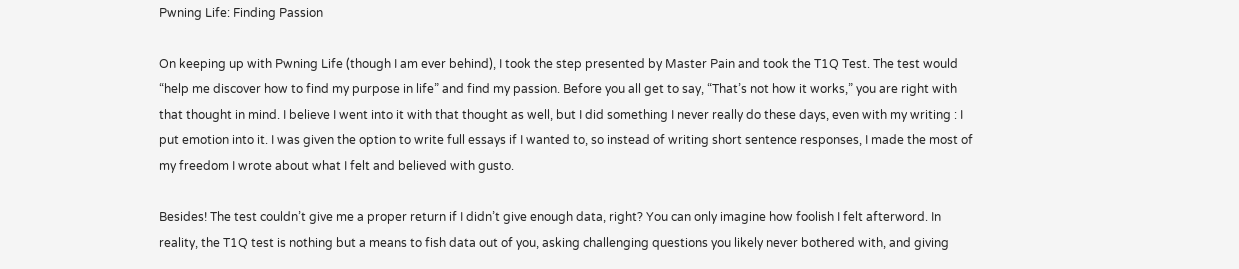Pwning Life: Finding Passion

On keeping up with Pwning Life (though I am ever behind), I took the step presented by Master Pain and took the T1Q Test. The test would “help me discover how to find my purpose in life” and find my passion. Before you all get to say, “That’s not how it works,” you are right with that thought in mind. I believe I went into it with that thought as well, but I did something I never really do these days, even with my writing : I put emotion into it. I was given the option to write full essays if I wanted to, so instead of writing short sentence responses, I made the most of my freedom I wrote about what I felt and believed with gusto.

Besides! The test couldn’t give me a proper return if I didn’t give enough data, right? You can only imagine how foolish I felt afterword. In reality, the T1Q test is nothing but a means to fish data out of you, asking challenging questions you likely never bothered with, and giving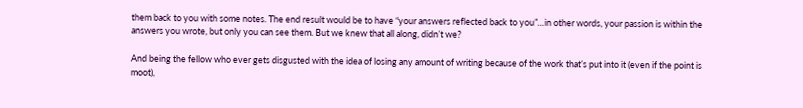them back to you with some notes. The end result would be to have “your answers reflected back to you”…in other words, your passion is within the answers you wrote, but only you can see them. But we knew that all along, didn’t we?

And being the fellow who ever gets disgusted with the idea of losing any amount of writing because of the work that’s put into it (even if the point is moot),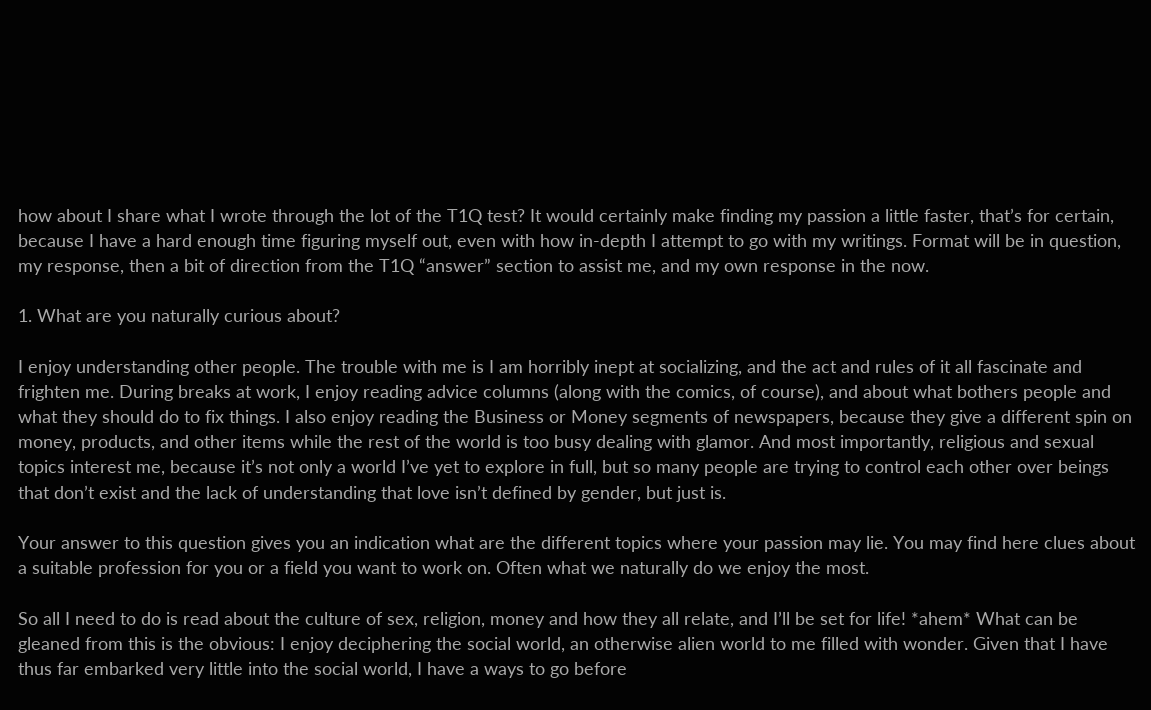how about I share what I wrote through the lot of the T1Q test? It would certainly make finding my passion a little faster, that’s for certain, because I have a hard enough time figuring myself out, even with how in-depth I attempt to go with my writings. Format will be in question, my response, then a bit of direction from the T1Q “answer” section to assist me, and my own response in the now.

1. What are you naturally curious about?

I enjoy understanding other people. The trouble with me is I am horribly inept at socializing, and the act and rules of it all fascinate and frighten me. During breaks at work, I enjoy reading advice columns (along with the comics, of course), and about what bothers people and what they should do to fix things. I also enjoy reading the Business or Money segments of newspapers, because they give a different spin on money, products, and other items while the rest of the world is too busy dealing with glamor. And most importantly, religious and sexual topics interest me, because it’s not only a world I’ve yet to explore in full, but so many people are trying to control each other over beings that don’t exist and the lack of understanding that love isn’t defined by gender, but just is.

Your answer to this question gives you an indication what are the different topics where your passion may lie. You may find here clues about a suitable profession for you or a field you want to work on. Often what we naturally do we enjoy the most.

So all I need to do is read about the culture of sex, religion, money and how they all relate, and I’ll be set for life! *ahem* What can be gleaned from this is the obvious: I enjoy deciphering the social world, an otherwise alien world to me filled with wonder. Given that I have thus far embarked very little into the social world, I have a ways to go before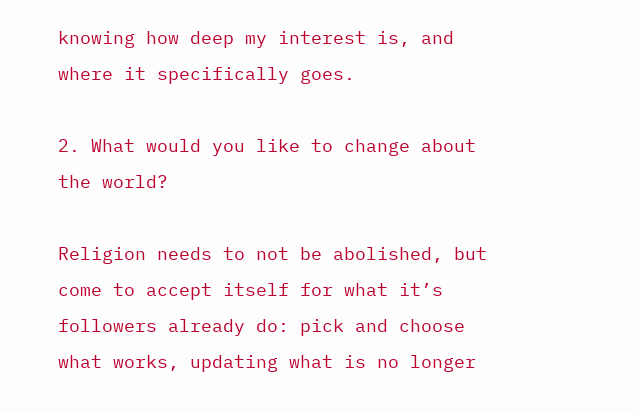knowing how deep my interest is, and where it specifically goes.

2. What would you like to change about the world?

Religion needs to not be abolished, but come to accept itself for what it’s followers already do: pick and choose what works, updating what is no longer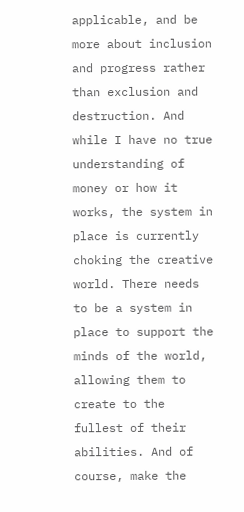applicable, and be more about inclusion and progress rather than exclusion and destruction. And while I have no true understanding of money or how it works, the system in place is currently choking the creative world. There needs to be a system in place to support the minds of the world, allowing them to create to the fullest of their abilities. And of course, make the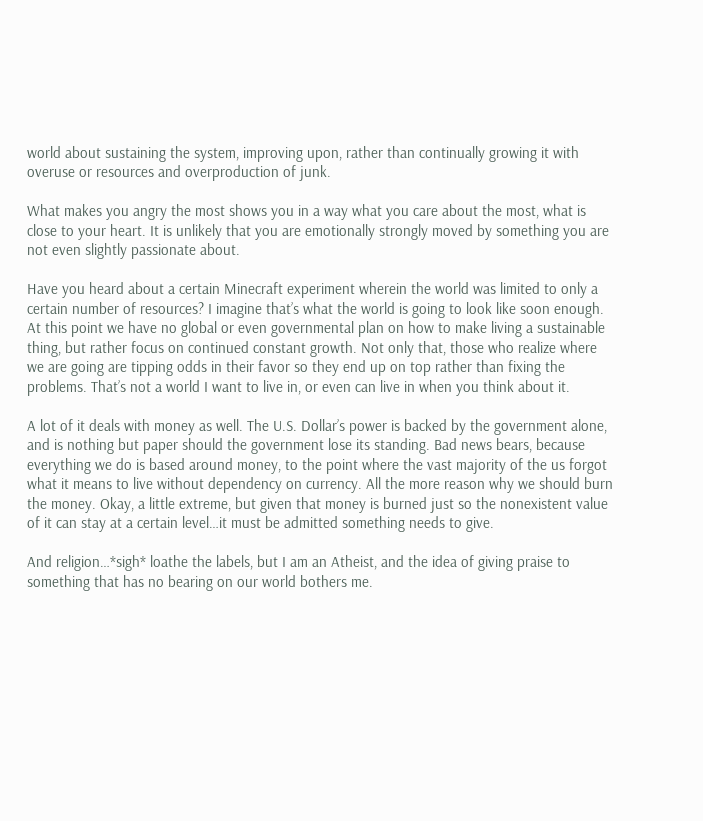world about sustaining the system, improving upon, rather than continually growing it with overuse or resources and overproduction of junk.

What makes you angry the most shows you in a way what you care about the most, what is close to your heart. It is unlikely that you are emotionally strongly moved by something you are not even slightly passionate about.

Have you heard about a certain Minecraft experiment wherein the world was limited to only a certain number of resources? I imagine that’s what the world is going to look like soon enough. At this point we have no global or even governmental plan on how to make living a sustainable thing, but rather focus on continued constant growth. Not only that, those who realize where we are going are tipping odds in their favor so they end up on top rather than fixing the problems. That’s not a world I want to live in, or even can live in when you think about it.

A lot of it deals with money as well. The U.S. Dollar’s power is backed by the government alone, and is nothing but paper should the government lose its standing. Bad news bears, because everything we do is based around money, to the point where the vast majority of the us forgot what it means to live without dependency on currency. All the more reason why we should burn the money. Okay, a little extreme, but given that money is burned just so the nonexistent value of it can stay at a certain level…it must be admitted something needs to give.

And religion…*sigh* loathe the labels, but I am an Atheist, and the idea of giving praise to something that has no bearing on our world bothers me.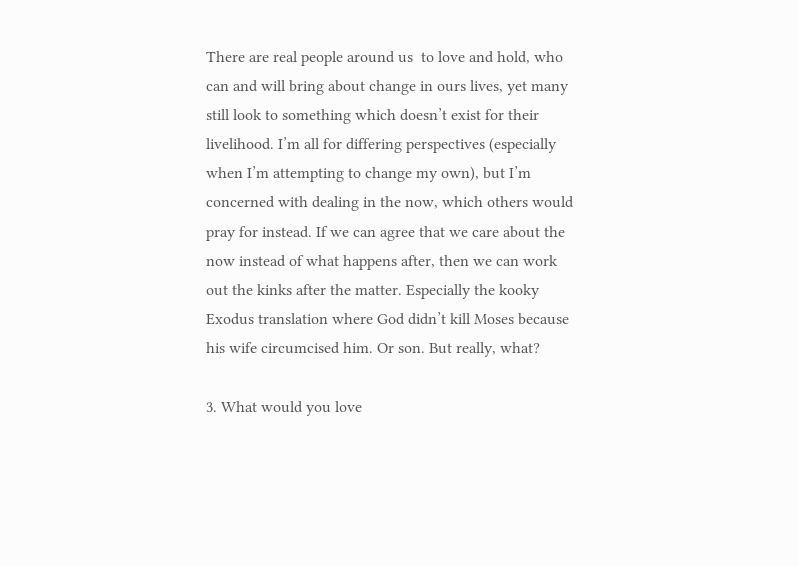There are real people around us  to love and hold, who can and will bring about change in ours lives, yet many still look to something which doesn’t exist for their livelihood. I’m all for differing perspectives (especially when I’m attempting to change my own), but I’m concerned with dealing in the now, which others would pray for instead. If we can agree that we care about the now instead of what happens after, then we can work out the kinks after the matter. Especially the kooky Exodus translation where God didn’t kill Moses because his wife circumcised him. Or son. But really, what?

3. What would you love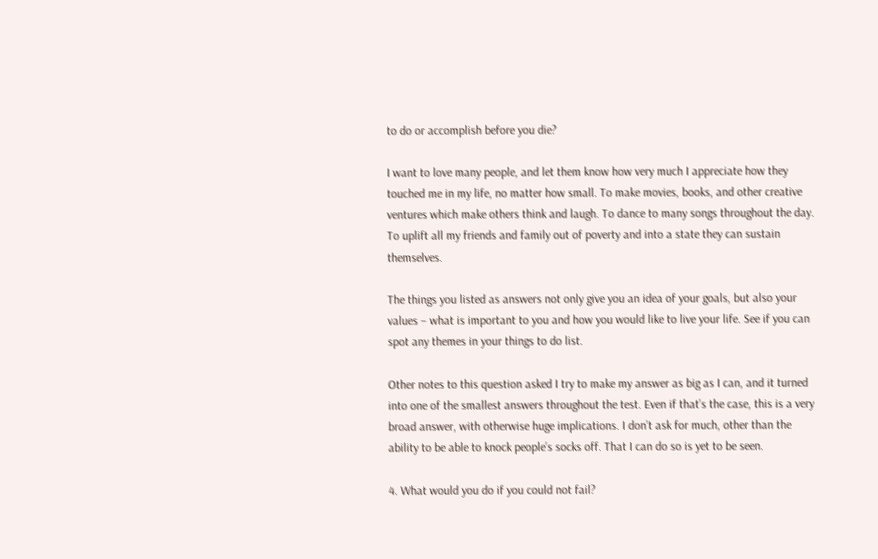to do or accomplish before you die?

I want to love many people, and let them know how very much I appreciate how they touched me in my life, no matter how small. To make movies, books, and other creative ventures which make others think and laugh. To dance to many songs throughout the day. To uplift all my friends and family out of poverty and into a state they can sustain themselves.

The things you listed as answers not only give you an idea of your goals, but also your values – what is important to you and how you would like to live your life. See if you can spot any themes in your things to do list.

Other notes to this question asked I try to make my answer as big as I can, and it turned into one of the smallest answers throughout the test. Even if that’s the case, this is a very broad answer, with otherwise huge implications. I don’t ask for much, other than the ability to be able to knock people’s socks off. That I can do so is yet to be seen.

4. What would you do if you could not fail?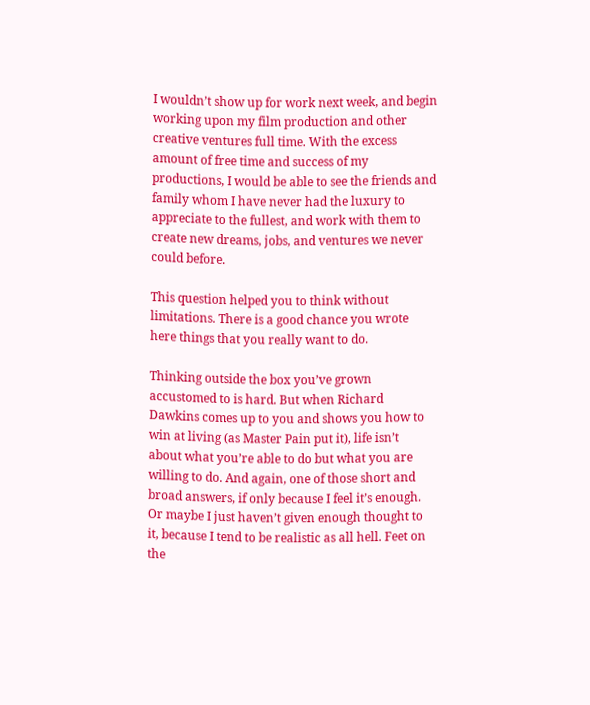I wouldn’t show up for work next week, and begin working upon my film production and other creative ventures full time. With the excess amount of free time and success of my productions, I would be able to see the friends and family whom I have never had the luxury to appreciate to the fullest, and work with them to create new dreams, jobs, and ventures we never could before.

This question helped you to think without limitations. There is a good chance you wrote here things that you really want to do.

Thinking outside the box you’ve grown accustomed to is hard. But when Richard Dawkins comes up to you and shows you how to win at living (as Master Pain put it), life isn’t about what you’re able to do but what you are willing to do. And again, one of those short and broad answers, if only because I feel it’s enough. Or maybe I just haven’t given enough thought to it, because I tend to be realistic as all hell. Feet on the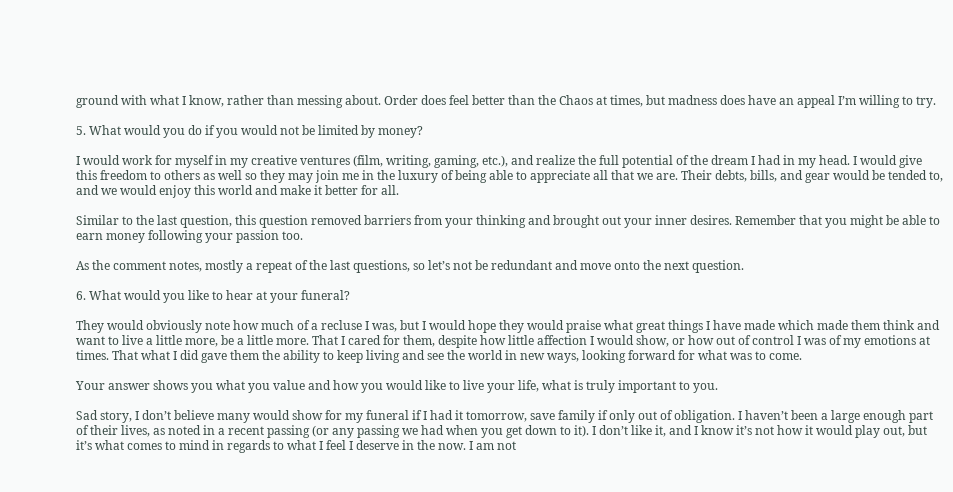ground with what I know, rather than messing about. Order does feel better than the Chaos at times, but madness does have an appeal I’m willing to try.

5. What would you do if you would not be limited by money?

I would work for myself in my creative ventures (film, writing, gaming, etc.), and realize the full potential of the dream I had in my head. I would give this freedom to others as well so they may join me in the luxury of being able to appreciate all that we are. Their debts, bills, and gear would be tended to, and we would enjoy this world and make it better for all.

Similar to the last question, this question removed barriers from your thinking and brought out your inner desires. Remember that you might be able to earn money following your passion too.

As the comment notes, mostly a repeat of the last questions, so let’s not be redundant and move onto the next question.

6. What would you like to hear at your funeral?

They would obviously note how much of a recluse I was, but I would hope they would praise what great things I have made which made them think and want to live a little more, be a little more. That I cared for them, despite how little affection I would show, or how out of control I was of my emotions at times. That what I did gave them the ability to keep living and see the world in new ways, looking forward for what was to come.

Your answer shows you what you value and how you would like to live your life, what is truly important to you.

Sad story, I don’t believe many would show for my funeral if I had it tomorrow, save family if only out of obligation. I haven’t been a large enough part of their lives, as noted in a recent passing (or any passing we had when you get down to it). I don’t like it, and I know it’s not how it would play out, but it’s what comes to mind in regards to what I feel I deserve in the now. I am not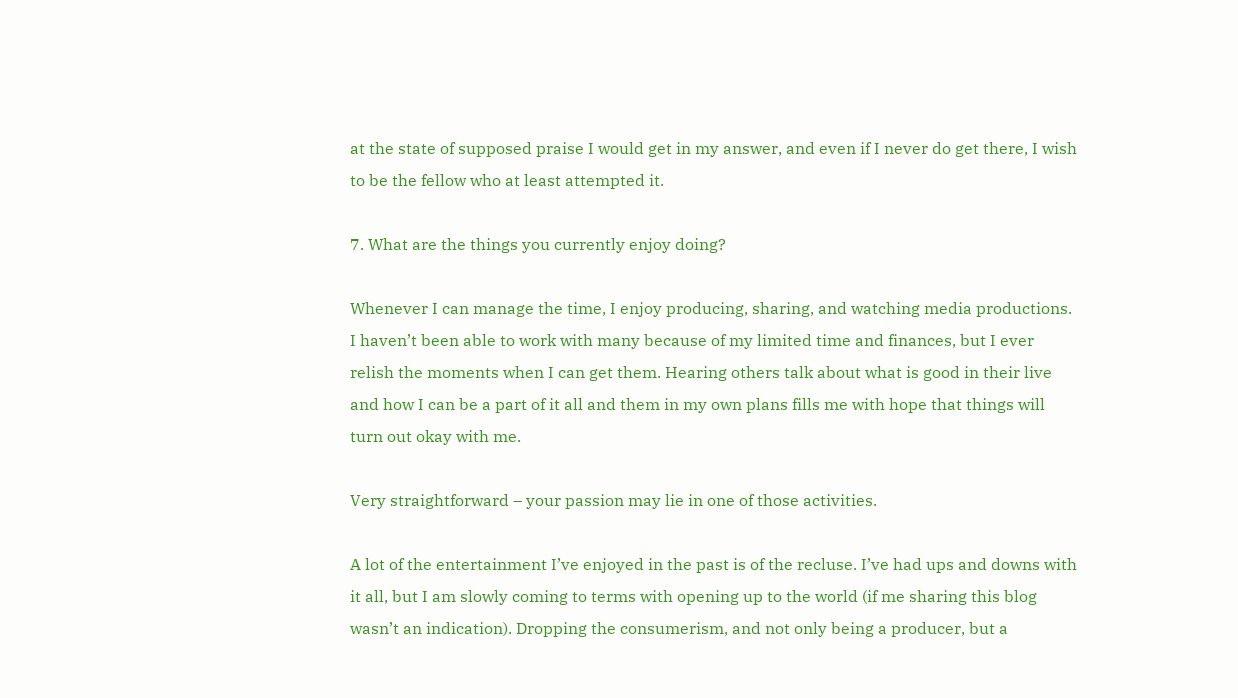at the state of supposed praise I would get in my answer, and even if I never do get there, I wish to be the fellow who at least attempted it.

7. What are the things you currently enjoy doing?

Whenever I can manage the time, I enjoy producing, sharing, and watching media productions. I haven’t been able to work with many because of my limited time and finances, but I ever relish the moments when I can get them. Hearing others talk about what is good in their live and how I can be a part of it all and them in my own plans fills me with hope that things will turn out okay with me.

Very straightforward – your passion may lie in one of those activities.

A lot of the entertainment I’ve enjoyed in the past is of the recluse. I’ve had ups and downs with it all, but I am slowly coming to terms with opening up to the world (if me sharing this blog wasn’t an indication). Dropping the consumerism, and not only being a producer, but a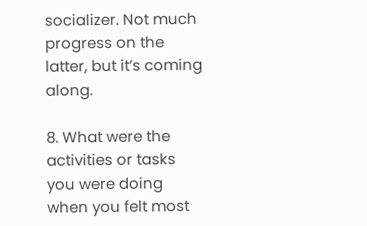socializer. Not much progress on the latter, but it’s coming along.

8. What were the activities or tasks you were doing when you felt most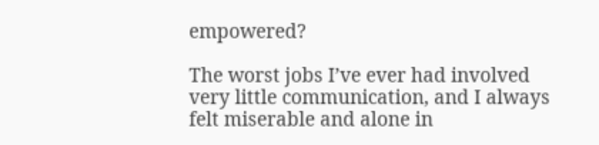empowered?

The worst jobs I’ve ever had involved very little communication, and I always felt miserable and alone in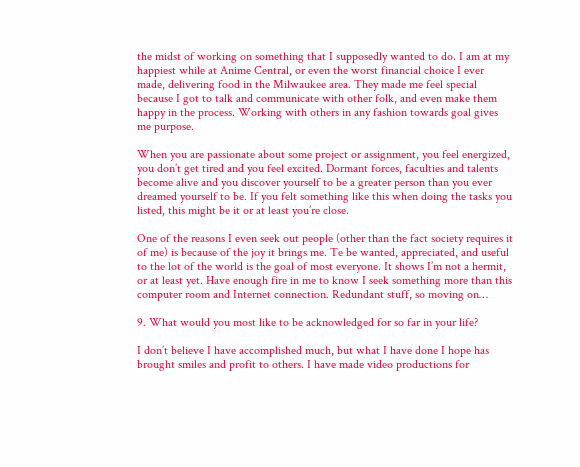the midst of working on something that I supposedly wanted to do. I am at my happiest while at Anime Central, or even the worst financial choice I ever made, delivering food in the Milwaukee area. They made me feel special because I got to talk and communicate with other folk, and even make them happy in the process. Working with others in any fashion towards goal gives me purpose.

When you are passionate about some project or assignment, you feel energized, you don’t get tired and you feel excited. Dormant forces, faculties and talents become alive and you discover yourself to be a greater person than you ever dreamed yourself to be. If you felt something like this when doing the tasks you listed, this might be it or at least you’re close.

One of the reasons I even seek out people (other than the fact society requires it of me) is because of the joy it brings me. Te be wanted, appreciated, and useful to the lot of the world is the goal of most everyone. It shows I’m not a hermit, or at least yet. Have enough fire in me to know I seek something more than this computer room and Internet connection. Redundant stuff, so moving on…

9. What would you most like to be acknowledged for so far in your life?

I don’t believe I have accomplished much, but what I have done I hope has brought smiles and profit to others. I have made video productions for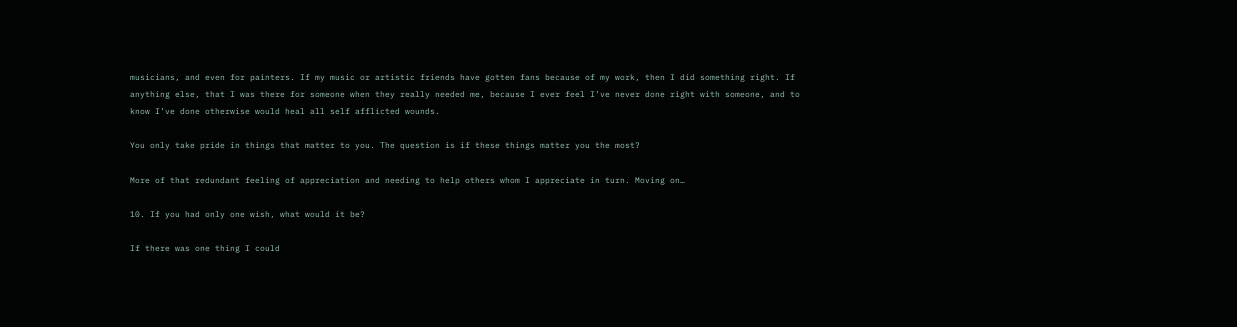musicians, and even for painters. If my music or artistic friends have gotten fans because of my work, then I did something right. If anything else, that I was there for someone when they really needed me, because I ever feel I’ve never done right with someone, and to know I’ve done otherwise would heal all self afflicted wounds.

You only take pride in things that matter to you. The question is if these things matter you the most?

More of that redundant feeling of appreciation and needing to help others whom I appreciate in turn. Moving on…

10. If you had only one wish, what would it be?

If there was one thing I could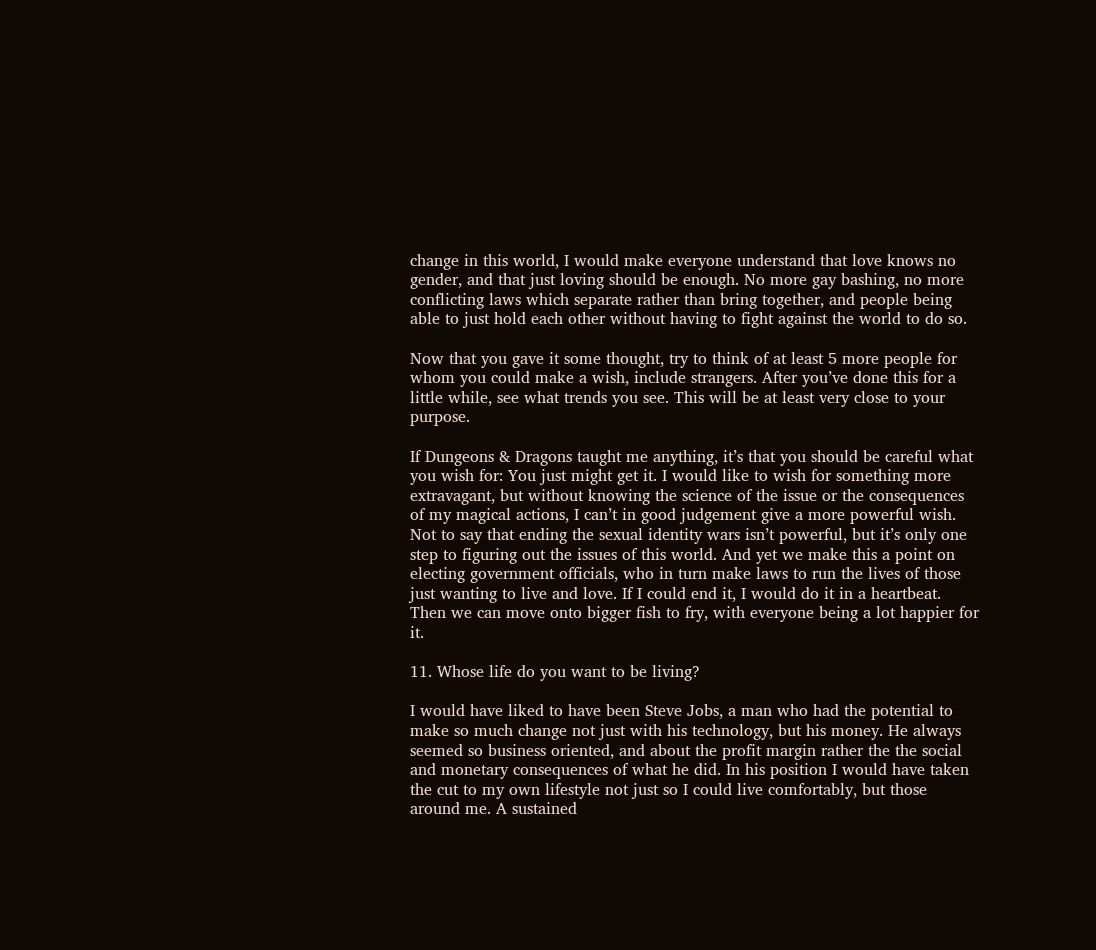change in this world, I would make everyone understand that love knows no gender, and that just loving should be enough. No more gay bashing, no more conflicting laws which separate rather than bring together, and people being able to just hold each other without having to fight against the world to do so.

Now that you gave it some thought, try to think of at least 5 more people for whom you could make a wish, include strangers. After you’ve done this for a little while, see what trends you see. This will be at least very close to your purpose.

If Dungeons & Dragons taught me anything, it’s that you should be careful what you wish for: You just might get it. I would like to wish for something more extravagant, but without knowing the science of the issue or the consequences of my magical actions, I can’t in good judgement give a more powerful wish. Not to say that ending the sexual identity wars isn’t powerful, but it’s only one step to figuring out the issues of this world. And yet we make this a point on electing government officials, who in turn make laws to run the lives of those just wanting to live and love. If I could end it, I would do it in a heartbeat. Then we can move onto bigger fish to fry, with everyone being a lot happier for it.

11. Whose life do you want to be living?

I would have liked to have been Steve Jobs, a man who had the potential to make so much change not just with his technology, but his money. He always seemed so business oriented, and about the profit margin rather the the social and monetary consequences of what he did. In his position I would have taken the cut to my own lifestyle not just so I could live comfortably, but those around me. A sustained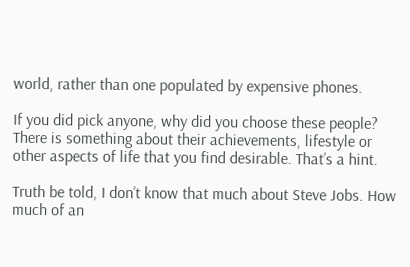world, rather than one populated by expensive phones.

If you did pick anyone, why did you choose these people? There is something about their achievements, lifestyle or other aspects of life that you find desirable. That’s a hint.

Truth be told, I don’t know that much about Steve Jobs. How much of an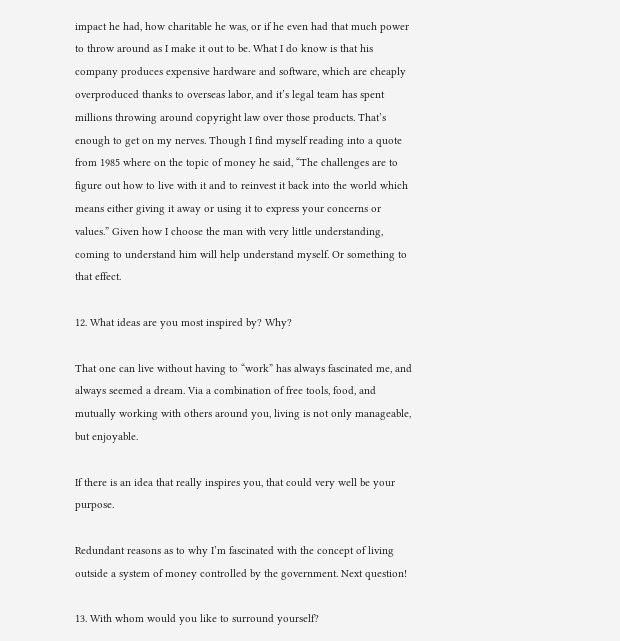impact he had, how charitable he was, or if he even had that much power to throw around as I make it out to be. What I do know is that his company produces expensive hardware and software, which are cheaply overproduced thanks to overseas labor, and it’s legal team has spent millions throwing around copyright law over those products. That’s enough to get on my nerves. Though I find myself reading into a quote from 1985 where on the topic of money he said, “The challenges are to figure out how to live with it and to reinvest it back into the world which means either giving it away or using it to express your concerns or values.” Given how I choose the man with very little understanding, coming to understand him will help understand myself. Or something to that effect.

12. What ideas are you most inspired by? Why?

That one can live without having to “work” has always fascinated me, and always seemed a dream. Via a combination of free tools, food, and mutually working with others around you, living is not only manageable, but enjoyable.

If there is an idea that really inspires you, that could very well be your purpose.

Redundant reasons as to why I’m fascinated with the concept of living outside a system of money controlled by the government. Next question!

13. With whom would you like to surround yourself?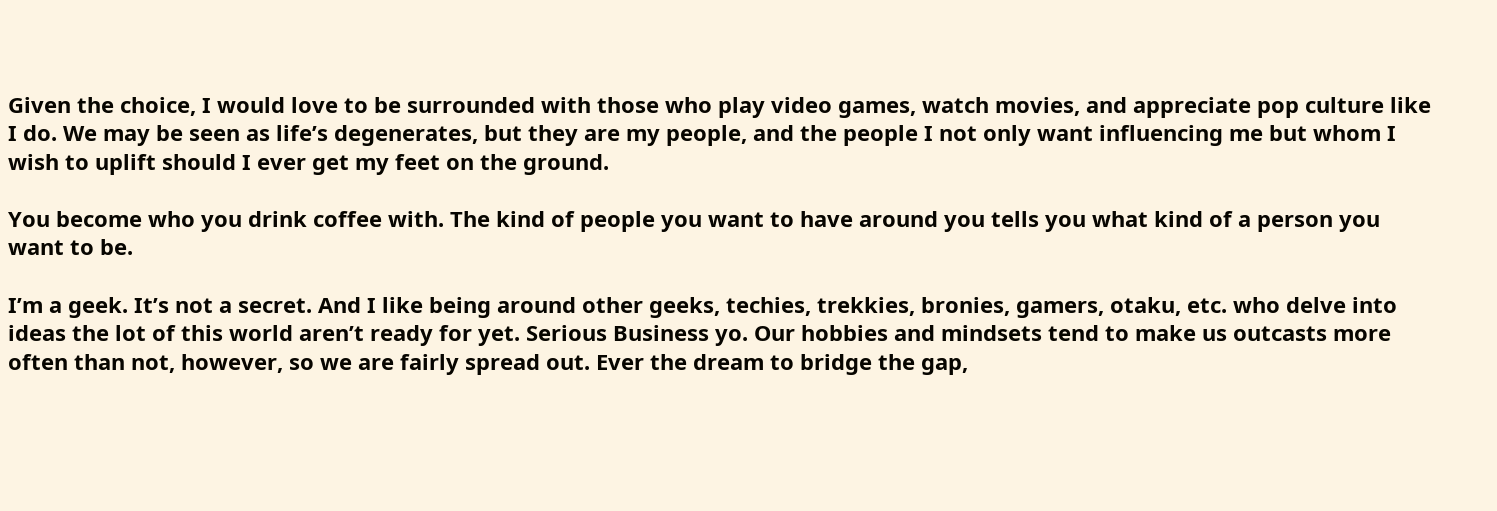Given the choice, I would love to be surrounded with those who play video games, watch movies, and appreciate pop culture like I do. We may be seen as life’s degenerates, but they are my people, and the people I not only want influencing me but whom I wish to uplift should I ever get my feet on the ground.

You become who you drink coffee with. The kind of people you want to have around you tells you what kind of a person you want to be.

I’m a geek. It’s not a secret. And I like being around other geeks, techies, trekkies, bronies, gamers, otaku, etc. who delve into ideas the lot of this world aren’t ready for yet. Serious Business yo. Our hobbies and mindsets tend to make us outcasts more often than not, however, so we are fairly spread out. Ever the dream to bridge the gap,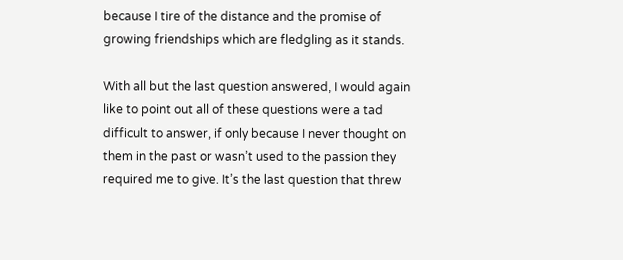because I tire of the distance and the promise of growing friendships which are fledgling as it stands.

With all but the last question answered, I would again like to point out all of these questions were a tad difficult to answer, if only because I never thought on them in the past or wasn’t used to the passion they required me to give. It’s the last question that threw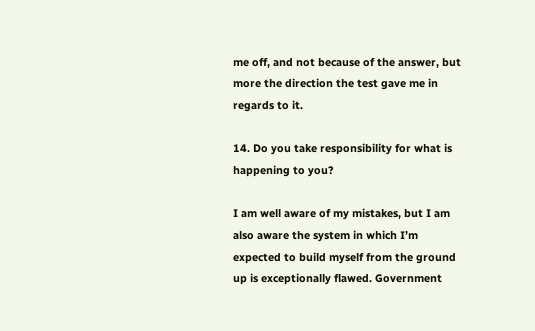me off, and not because of the answer, but more the direction the test gave me in regards to it.

14. Do you take responsibility for what is happening to you?

I am well aware of my mistakes, but I am also aware the system in which I’m expected to build myself from the ground up is exceptionally flawed. Government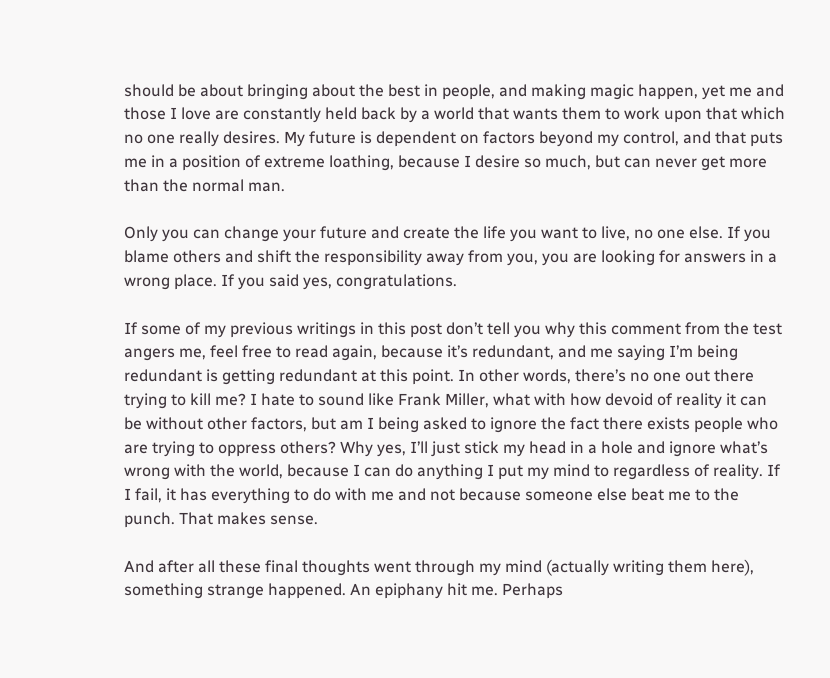should be about bringing about the best in people, and making magic happen, yet me and those I love are constantly held back by a world that wants them to work upon that which no one really desires. My future is dependent on factors beyond my control, and that puts me in a position of extreme loathing, because I desire so much, but can never get more than the normal man.

Only you can change your future and create the life you want to live, no one else. If you blame others and shift the responsibility away from you, you are looking for answers in a wrong place. If you said yes, congratulations.

If some of my previous writings in this post don’t tell you why this comment from the test angers me, feel free to read again, because it’s redundant, and me saying I’m being redundant is getting redundant at this point. In other words, there’s no one out there trying to kill me? I hate to sound like Frank Miller, what with how devoid of reality it can be without other factors, but am I being asked to ignore the fact there exists people who are trying to oppress others? Why yes, I’ll just stick my head in a hole and ignore what’s wrong with the world, because I can do anything I put my mind to regardless of reality. If I fail, it has everything to do with me and not because someone else beat me to the punch. That makes sense.

And after all these final thoughts went through my mind (actually writing them here), something strange happened. An epiphany hit me. Perhaps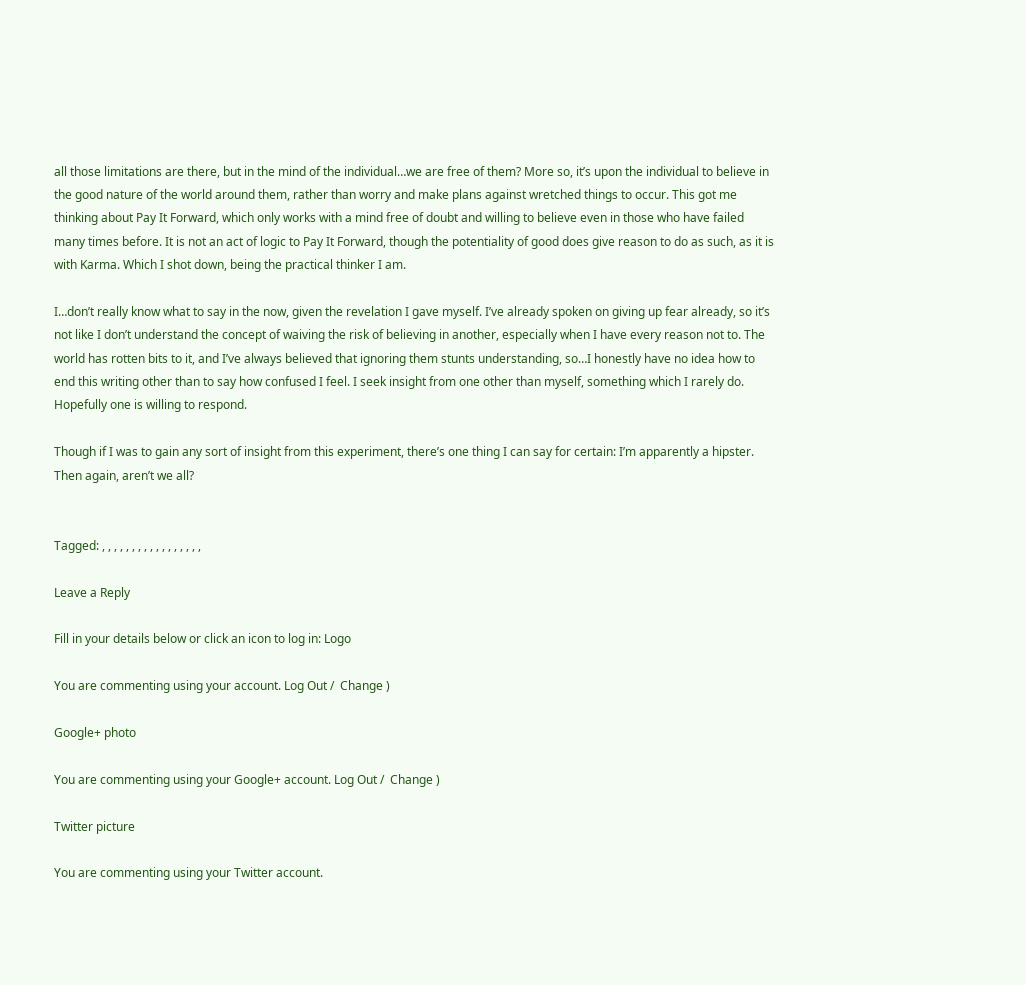all those limitations are there, but in the mind of the individual…we are free of them? More so, it’s upon the individual to believe in the good nature of the world around them, rather than worry and make plans against wretched things to occur. This got me thinking about Pay It Forward, which only works with a mind free of doubt and willing to believe even in those who have failed many times before. It is not an act of logic to Pay It Forward, though the potentiality of good does give reason to do as such, as it is with Karma. Which I shot down, being the practical thinker I am.

I…don’t really know what to say in the now, given the revelation I gave myself. I’ve already spoken on giving up fear already, so it’s not like I don’t understand the concept of waiving the risk of believing in another, especially when I have every reason not to. The world has rotten bits to it, and I’ve always believed that ignoring them stunts understanding, so…I honestly have no idea how to end this writing other than to say how confused I feel. I seek insight from one other than myself, something which I rarely do. Hopefully one is willing to respond.

Though if I was to gain any sort of insight from this experiment, there’s one thing I can say for certain: I’m apparently a hipster. Then again, aren’t we all?


Tagged: , , , , , , , , , , , , , , , , ,

Leave a Reply

Fill in your details below or click an icon to log in: Logo

You are commenting using your account. Log Out /  Change )

Google+ photo

You are commenting using your Google+ account. Log Out /  Change )

Twitter picture

You are commenting using your Twitter account.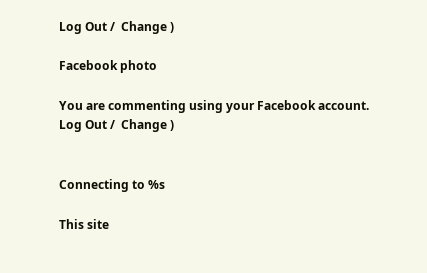Log Out /  Change )

Facebook photo

You are commenting using your Facebook account. Log Out /  Change )


Connecting to %s

This site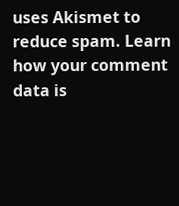uses Akismet to reduce spam. Learn how your comment data is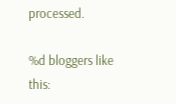processed.

%d bloggers like this: